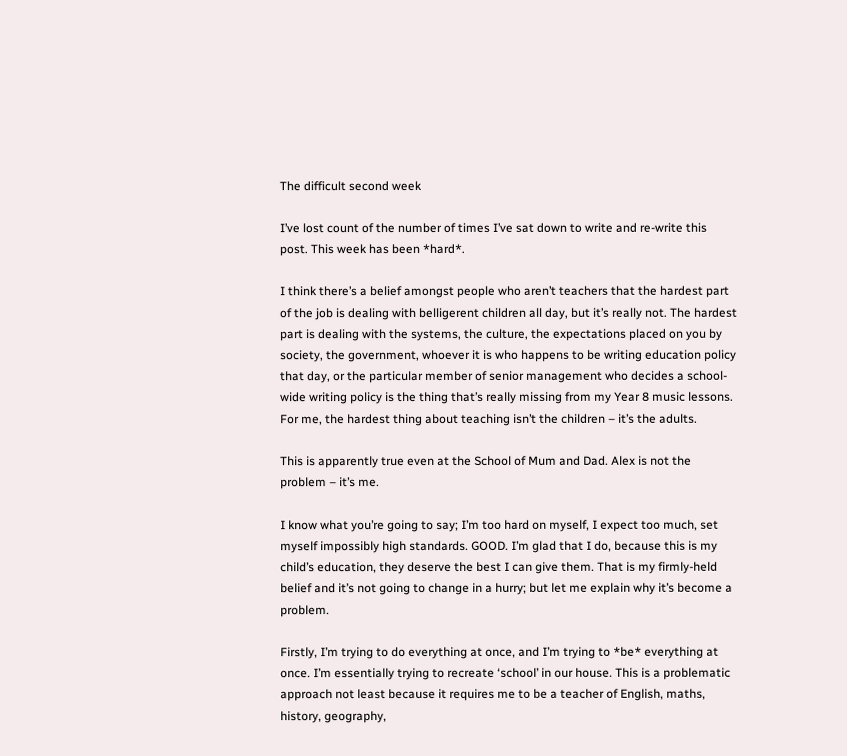The difficult second week

I’ve lost count of the number of times I’ve sat down to write and re-write this post. This week has been *hard*.

I think there’s a belief amongst people who aren’t teachers that the hardest part of the job is dealing with belligerent children all day, but it’s really not. The hardest part is dealing with the systems, the culture, the expectations placed on you by society, the government, whoever it is who happens to be writing education policy that day, or the particular member of senior management who decides a school-wide writing policy is the thing that’s really missing from my Year 8 music lessons. For me, the hardest thing about teaching isn’t the children – it’s the adults.

This is apparently true even at the School of Mum and Dad. Alex is not the problem – it’s me.

I know what you’re going to say; I’m too hard on myself, I expect too much, set myself impossibly high standards. GOOD. I’m glad that I do, because this is my child’s education, they deserve the best I can give them. That is my firmly-held belief and it’s not going to change in a hurry; but let me explain why it’s become a problem.

Firstly, I’m trying to do everything at once, and I’m trying to *be* everything at once. I’m essentially trying to recreate ‘school’ in our house. This is a problematic approach not least because it requires me to be a teacher of English, maths, history, geography,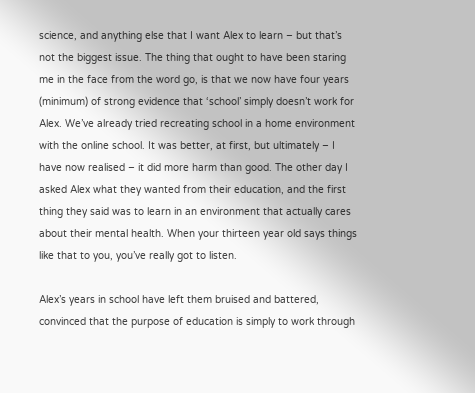science, and anything else that I want Alex to learn – but that’s not the biggest issue. The thing that ought to have been staring me in the face from the word go, is that we now have four years (minimum) of strong evidence that ‘school’ simply doesn’t work for Alex. We’ve already tried recreating school in a home environment with the online school. It was better, at first, but ultimately – I have now realised – it did more harm than good. The other day I asked Alex what they wanted from their education, and the first thing they said was to learn in an environment that actually cares about their mental health. When your thirteen year old says things like that to you, you’ve really got to listen.

Alex’s years in school have left them bruised and battered, convinced that the purpose of education is simply to work through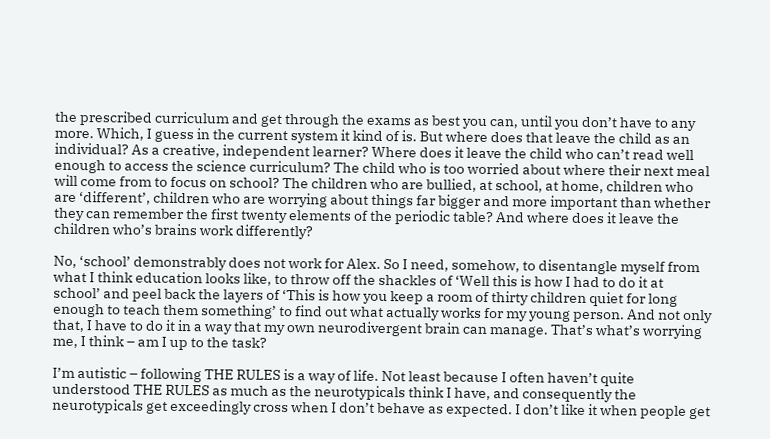the prescribed curriculum and get through the exams as best you can, until you don’t have to any more. Which, I guess in the current system it kind of is. But where does that leave the child as an individual? As a creative, independent learner? Where does it leave the child who can’t read well enough to access the science curriculum? The child who is too worried about where their next meal will come from to focus on school? The children who are bullied, at school, at home, children who are ‘different’, children who are worrying about things far bigger and more important than whether they can remember the first twenty elements of the periodic table? And where does it leave the children who’s brains work differently?

No, ‘school’ demonstrably does not work for Alex. So I need, somehow, to disentangle myself from what I think education looks like, to throw off the shackles of ‘Well this is how I had to do it at school’ and peel back the layers of ‘This is how you keep a room of thirty children quiet for long enough to teach them something’ to find out what actually works for my young person. And not only that, I have to do it in a way that my own neurodivergent brain can manage. That’s what’s worrying me, I think – am I up to the task?

I’m autistic – following THE RULES is a way of life. Not least because I often haven’t quite understood THE RULES as much as the neurotypicals think I have, and consequently the neurotypicals get exceedingly cross when I don’t behave as expected. I don’t like it when people get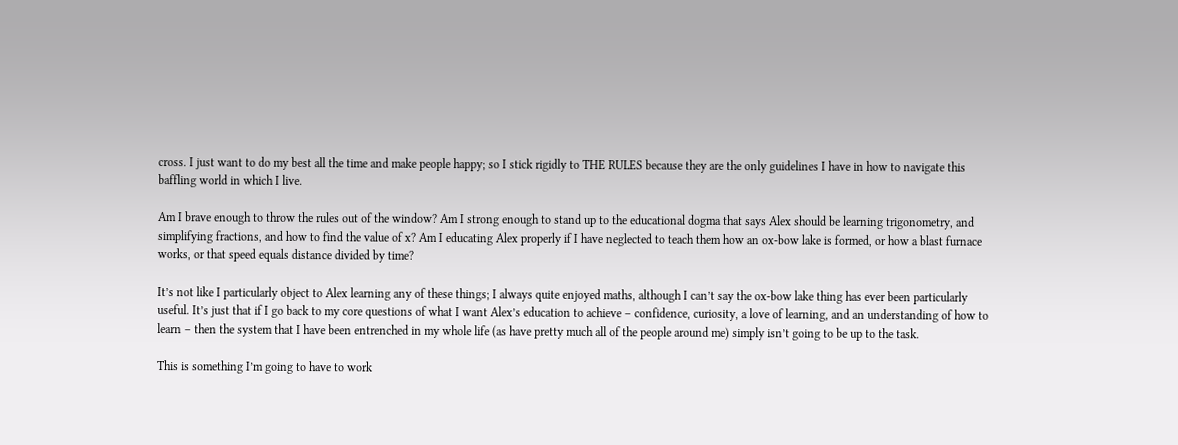cross. I just want to do my best all the time and make people happy; so I stick rigidly to THE RULES because they are the only guidelines I have in how to navigate this baffling world in which I live.

Am I brave enough to throw the rules out of the window? Am I strong enough to stand up to the educational dogma that says Alex should be learning trigonometry, and simplifying fractions, and how to find the value of x? Am I educating Alex properly if I have neglected to teach them how an ox-bow lake is formed, or how a blast furnace works, or that speed equals distance divided by time?

It’s not like I particularly object to Alex learning any of these things; I always quite enjoyed maths, although I can’t say the ox-bow lake thing has ever been particularly useful. It’s just that if I go back to my core questions of what I want Alex’s education to achieve – confidence, curiosity, a love of learning, and an understanding of how to learn – then the system that I have been entrenched in my whole life (as have pretty much all of the people around me) simply isn’t going to be up to the task.

This is something I’m going to have to work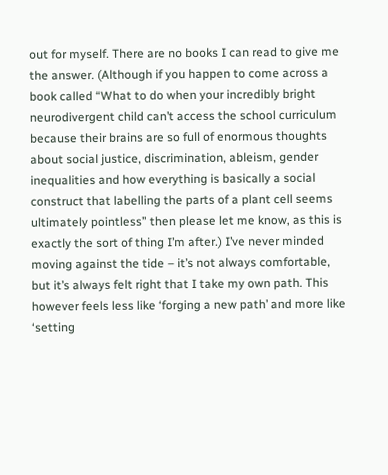out for myself. There are no books I can read to give me the answer. (Although if you happen to come across a book called “What to do when your incredibly bright neurodivergent child can’t access the school curriculum because their brains are so full of enormous thoughts about social justice, discrimination, ableism, gender inequalities and how everything is basically a social construct that labelling the parts of a plant cell seems ultimately pointless” then please let me know, as this is exactly the sort of thing I’m after.) I’ve never minded moving against the tide – it’s not always comfortable, but it’s always felt right that I take my own path. This however feels less like ‘forging a new path’ and more like ‘setting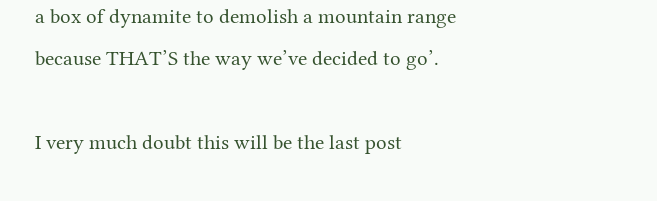a box of dynamite to demolish a mountain range because THAT’S the way we’ve decided to go’.

I very much doubt this will be the last post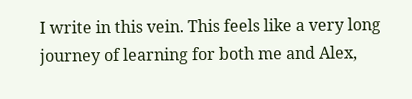I write in this vein. This feels like a very long journey of learning for both me and Alex,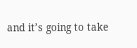and it’s going to take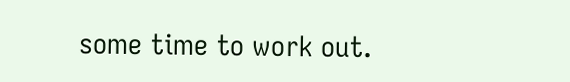some time to work out.